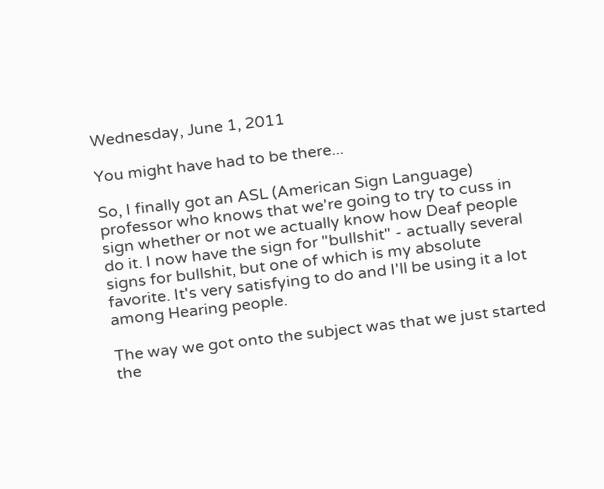Wednesday, June 1, 2011

You might have had to be there...

So, I finally got an ASL (American Sign Language) professor who knows that we're going to try to cuss in sign whether or not we actually know how Deaf people do it. I now have the sign for "bullshit" - actually several signs for bullshit, but one of which is my absolute favorite. It's very satisfying to do and I'll be using it a lot among Hearing people.

The way we got onto the subject was that we just started the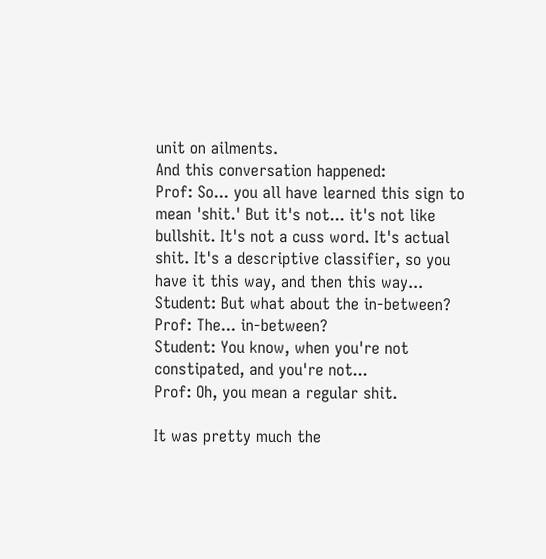unit on ailments.
And this conversation happened:
Prof: So... you all have learned this sign to mean 'shit.' But it's not... it's not like bullshit. It's not a cuss word. It's actual shit. It's a descriptive classifier, so you have it this way, and then this way...
Student: But what about the in-between?
Prof: The... in-between?
Student: You know, when you're not constipated, and you're not...
Prof: Oh, you mean a regular shit.

It was pretty much the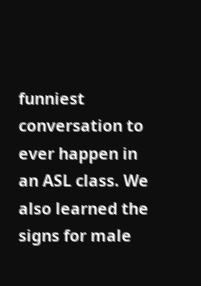funniest conversation to ever happen in an ASL class. We also learned the signs for male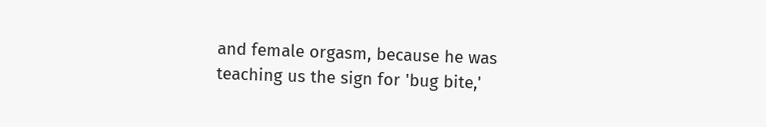and female orgasm, because he was teaching us the sign for 'bug bite,'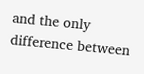and the only difference between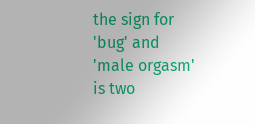the sign for 'bug' and 'male orgasm' is two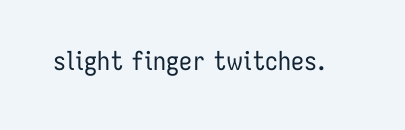slight finger twitches.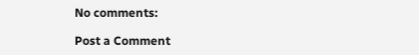No comments:

Post a Comment